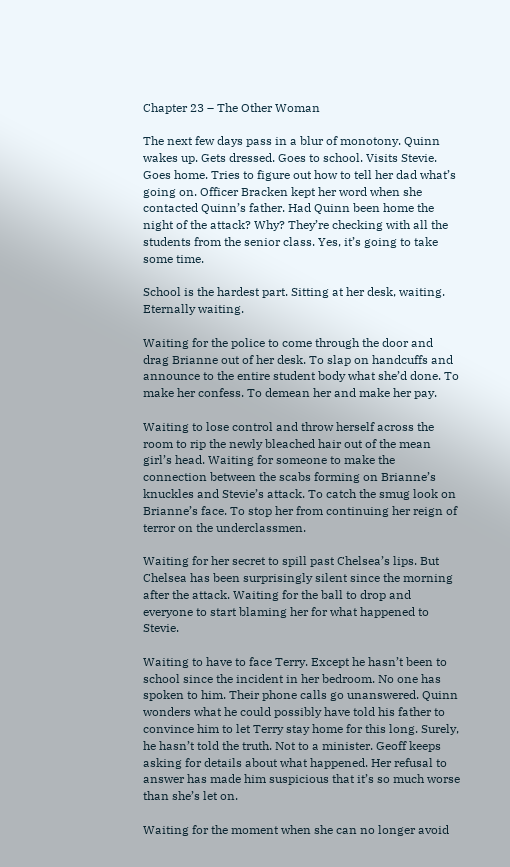Chapter 23 – The Other Woman

The next few days pass in a blur of monotony. Quinn wakes up. Gets dressed. Goes to school. Visits Stevie. Goes home. Tries to figure out how to tell her dad what’s going on. Officer Bracken kept her word when she contacted Quinn’s father. Had Quinn been home the night of the attack? Why? They’re checking with all the students from the senior class. Yes, it’s going to take some time.

School is the hardest part. Sitting at her desk, waiting. Eternally waiting.

Waiting for the police to come through the door and drag Brianne out of her desk. To slap on handcuffs and announce to the entire student body what she’d done. To make her confess. To demean her and make her pay.

Waiting to lose control and throw herself across the room to rip the newly bleached hair out of the mean girl’s head. Waiting for someone to make the connection between the scabs forming on Brianne’s knuckles and Stevie’s attack. To catch the smug look on Brianne’s face. To stop her from continuing her reign of terror on the underclassmen.

Waiting for her secret to spill past Chelsea’s lips. But Chelsea has been surprisingly silent since the morning after the attack. Waiting for the ball to drop and everyone to start blaming her for what happened to Stevie.

Waiting to have to face Terry. Except he hasn’t been to school since the incident in her bedroom. No one has spoken to him. Their phone calls go unanswered. Quinn wonders what he could possibly have told his father to convince him to let Terry stay home for this long. Surely, he hasn’t told the truth. Not to a minister. Geoff keeps asking for details about what happened. Her refusal to answer has made him suspicious that it’s so much worse than she’s let on.

Waiting for the moment when she can no longer avoid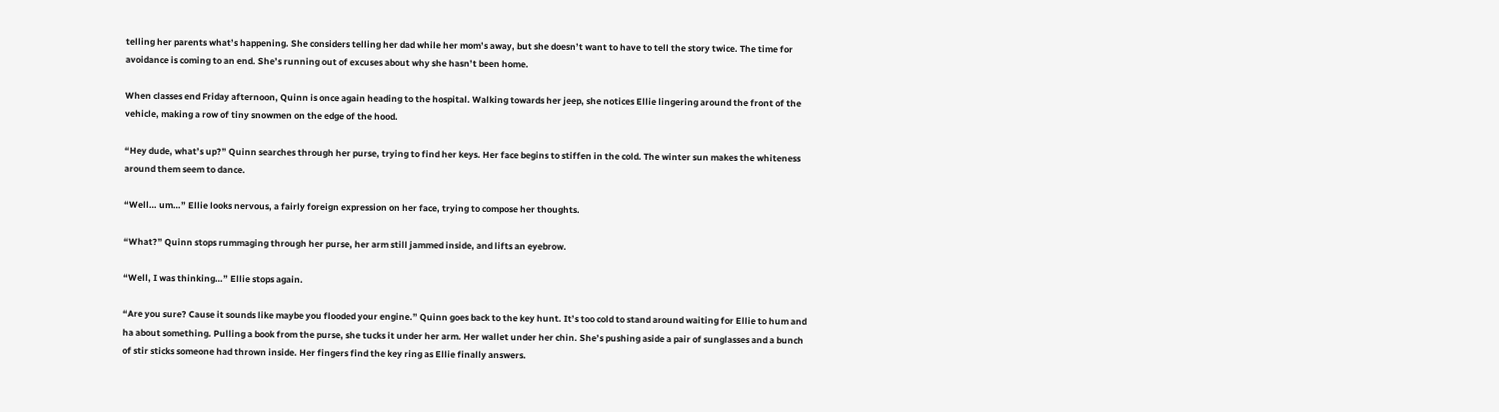telling her parents what’s happening. She considers telling her dad while her mom’s away, but she doesn’t want to have to tell the story twice. The time for avoidance is coming to an end. She’s running out of excuses about why she hasn’t been home.

When classes end Friday afternoon, Quinn is once again heading to the hospital. Walking towards her jeep, she notices Ellie lingering around the front of the vehicle, making a row of tiny snowmen on the edge of the hood.

“Hey dude, what’s up?” Quinn searches through her purse, trying to find her keys. Her face begins to stiffen in the cold. The winter sun makes the whiteness around them seem to dance.

“Well… um…” Ellie looks nervous, a fairly foreign expression on her face, trying to compose her thoughts.

“What?” Quinn stops rummaging through her purse, her arm still jammed inside, and lifts an eyebrow.

“Well, I was thinking…” Ellie stops again.

“Are you sure? Cause it sounds like maybe you flooded your engine.” Quinn goes back to the key hunt. It’s too cold to stand around waiting for Ellie to hum and ha about something. Pulling a book from the purse, she tucks it under her arm. Her wallet under her chin. She’s pushing aside a pair of sunglasses and a bunch of stir sticks someone had thrown inside. Her fingers find the key ring as Ellie finally answers.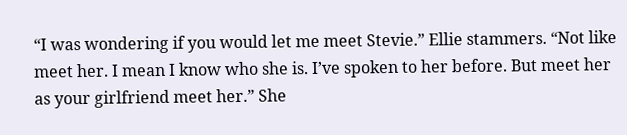“I was wondering if you would let me meet Stevie.” Ellie stammers. “Not like meet her. I mean I know who she is. I’ve spoken to her before. But meet her as your girlfriend meet her.” She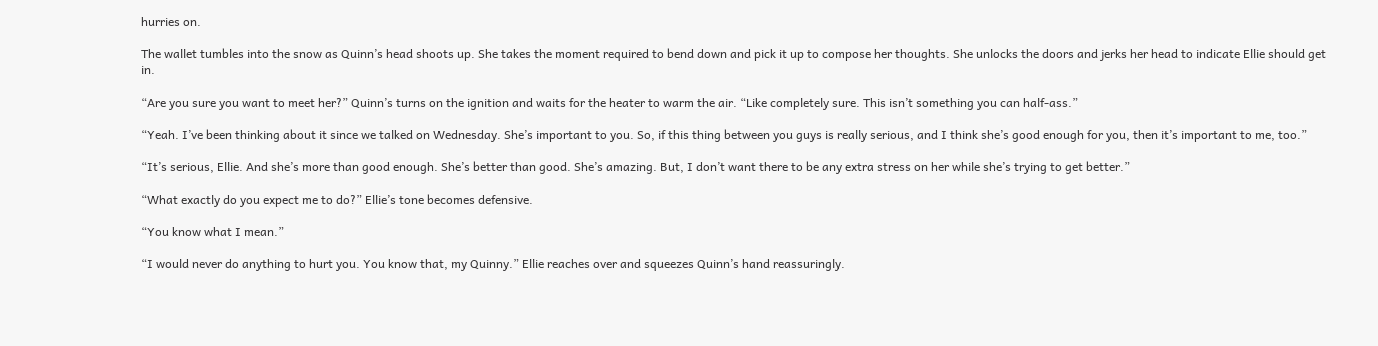hurries on.

The wallet tumbles into the snow as Quinn’s head shoots up. She takes the moment required to bend down and pick it up to compose her thoughts. She unlocks the doors and jerks her head to indicate Ellie should get in.

“Are you sure you want to meet her?” Quinn’s turns on the ignition and waits for the heater to warm the air. “Like completely sure. This isn’t something you can half-ass.”

“Yeah. I’ve been thinking about it since we talked on Wednesday. She’s important to you. So, if this thing between you guys is really serious, and I think she’s good enough for you, then it’s important to me, too.”

“It’s serious, Ellie. And she’s more than good enough. She’s better than good. She’s amazing. But, I don’t want there to be any extra stress on her while she’s trying to get better.”

“What exactly do you expect me to do?” Ellie’s tone becomes defensive.

“You know what I mean.”

“I would never do anything to hurt you. You know that, my Quinny.” Ellie reaches over and squeezes Quinn’s hand reassuringly.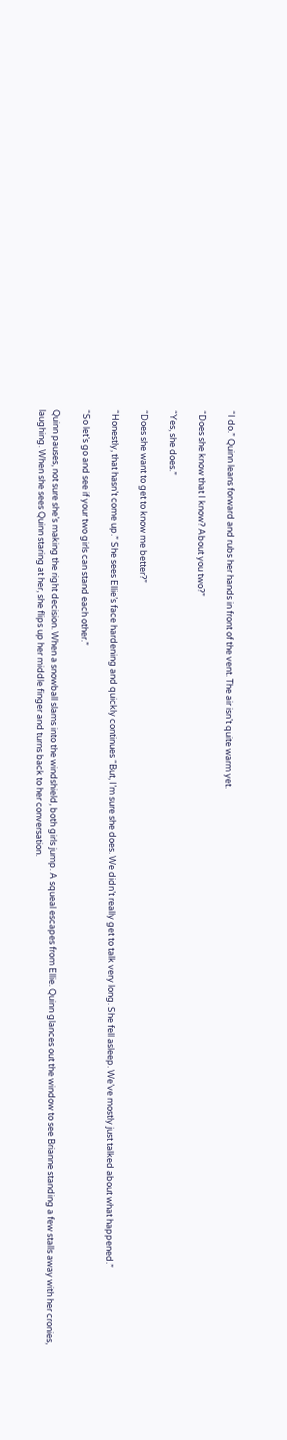“I do.” Quinn leans forward and rubs her hands in front of the vent. The air isn’t quite warm yet.

“Does she know that I know? About you two?”

“Yes, she does.”

“Does she want to get to know me better?”

“Honestly, that hasn’t come up.” She sees Ellie’s face hardening and quickly continues “But, I’m sure she does. We didn’t really get to talk very long. She fell asleep. We’ve mostly just talked about what happened.”

“So let’s go and see if your two girls can stand each other.”

Quinn pauses, not sure she’s making the right decision. When a snowball slams into the windshield, both girls jump. A squeal escapes from Ellie. Quinn glances out the window to see Brianne standing a few stalls away with her cronies, laughing. When she sees Quinn staring at her, she flips up her middle finger and turns back to her conversation.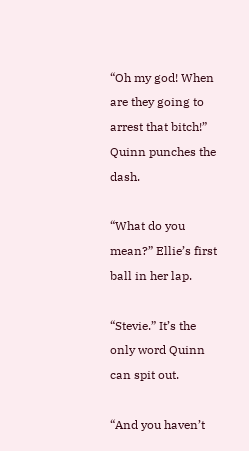“Oh my god! When are they going to arrest that bitch!” Quinn punches the dash.

“What do you mean?” Ellie’s first ball in her lap.

“Stevie.” It’s the only word Quinn can spit out.

“And you haven’t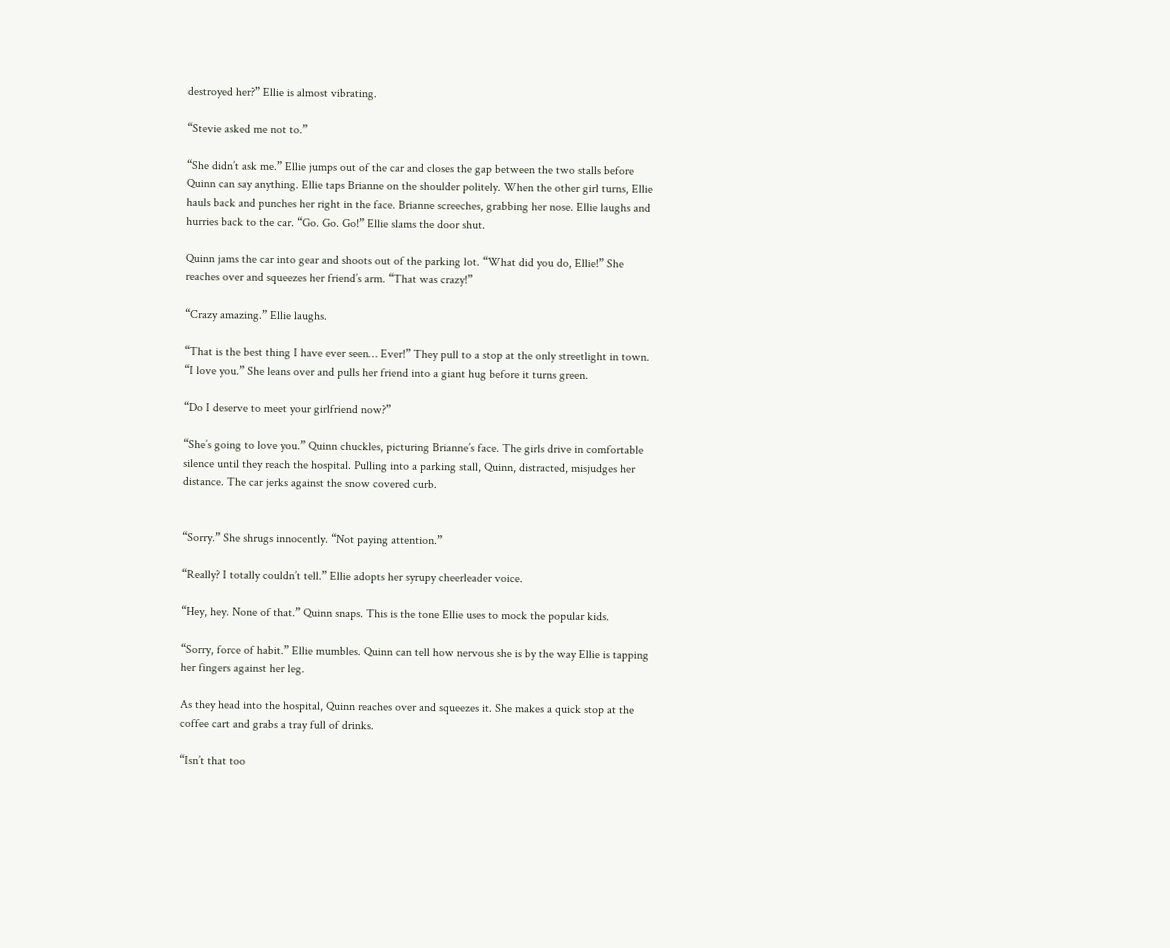destroyed her?” Ellie is almost vibrating.

“Stevie asked me not to.”

“She didn’t ask me.” Ellie jumps out of the car and closes the gap between the two stalls before Quinn can say anything. Ellie taps Brianne on the shoulder politely. When the other girl turns, Ellie hauls back and punches her right in the face. Brianne screeches, grabbing her nose. Ellie laughs and hurries back to the car. “Go. Go. Go!” Ellie slams the door shut.

Quinn jams the car into gear and shoots out of the parking lot. “What did you do, Ellie!” She reaches over and squeezes her friend’s arm. “That was crazy!”

“Crazy amazing.” Ellie laughs.

“That is the best thing I have ever seen… Ever!” They pull to a stop at the only streetlight in town. “I love you.” She leans over and pulls her friend into a giant hug before it turns green.

“Do I deserve to meet your girlfriend now?”

“She’s going to love you.” Quinn chuckles, picturing Brianne’s face. The girls drive in comfortable silence until they reach the hospital. Pulling into a parking stall, Quinn, distracted, misjudges her distance. The car jerks against the snow covered curb.


“Sorry.” She shrugs innocently. “Not paying attention.”

“Really? I totally couldn’t tell.” Ellie adopts her syrupy cheerleader voice.

“Hey, hey. None of that.” Quinn snaps. This is the tone Ellie uses to mock the popular kids.

“Sorry, force of habit.” Ellie mumbles. Quinn can tell how nervous she is by the way Ellie is tapping her fingers against her leg.

As they head into the hospital, Quinn reaches over and squeezes it. She makes a quick stop at the coffee cart and grabs a tray full of drinks.

“Isn’t that too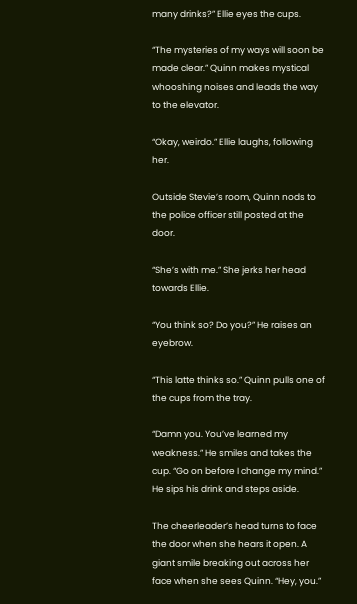many drinks?” Ellie eyes the cups.

“The mysteries of my ways will soon be made clear.” Quinn makes mystical whooshing noises and leads the way to the elevator.

“Okay, weirdo.” Ellie laughs, following her.

Outside Stevie’s room, Quinn nods to the police officer still posted at the door.

“She’s with me.” She jerks her head towards Ellie.

“You think so? Do you?” He raises an eyebrow.

“This latte thinks so.” Quinn pulls one of the cups from the tray.

“Damn you. You’ve learned my weakness.” He smiles and takes the cup. “Go on before I change my mind.” He sips his drink and steps aside.

The cheerleader’s head turns to face the door when she hears it open. A giant smile breaking out across her face when she sees Quinn. “Hey, you.”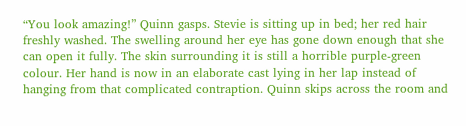“You look amazing!” Quinn gasps. Stevie is sitting up in bed; her red hair freshly washed. The swelling around her eye has gone down enough that she can open it fully. The skin surrounding it is still a horrible purple-green colour. Her hand is now in an elaborate cast lying in her lap instead of hanging from that complicated contraption. Quinn skips across the room and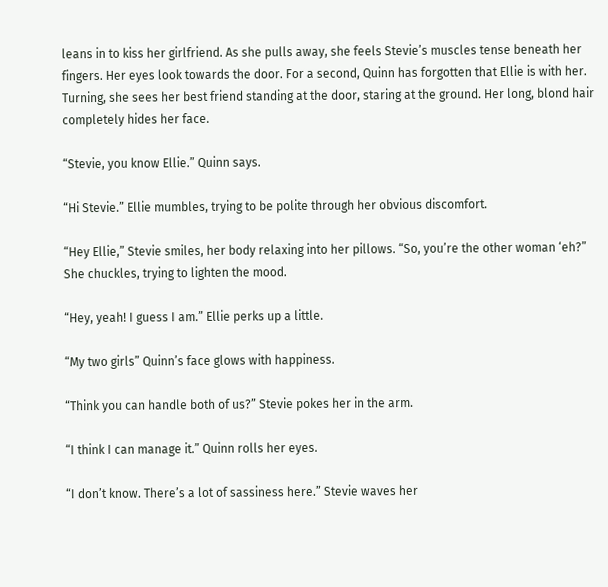leans in to kiss her girlfriend. As she pulls away, she feels Stevie’s muscles tense beneath her fingers. Her eyes look towards the door. For a second, Quinn has forgotten that Ellie is with her. Turning, she sees her best friend standing at the door, staring at the ground. Her long, blond hair completely hides her face.

“Stevie, you know Ellie.” Quinn says.

“Hi Stevie.” Ellie mumbles, trying to be polite through her obvious discomfort.

“Hey Ellie,” Stevie smiles, her body relaxing into her pillows. “So, you’re the other woman ‘eh?” She chuckles, trying to lighten the mood.

“Hey, yeah! I guess I am.” Ellie perks up a little.

“My two girls” Quinn’s face glows with happiness.

“Think you can handle both of us?” Stevie pokes her in the arm.

“I think I can manage it.” Quinn rolls her eyes.

“I don’t know. There’s a lot of sassiness here.” Stevie waves her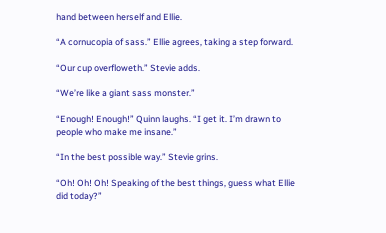hand between herself and Ellie.

“A cornucopia of sass.” Ellie agrees, taking a step forward.

“Our cup overfloweth.” Stevie adds.

“We’re like a giant sass monster.”

“Enough! Enough!” Quinn laughs. “I get it. I’m drawn to people who make me insane.”

“In the best possible way.” Stevie grins.

“Oh! Oh! Oh! Speaking of the best things, guess what Ellie did today?”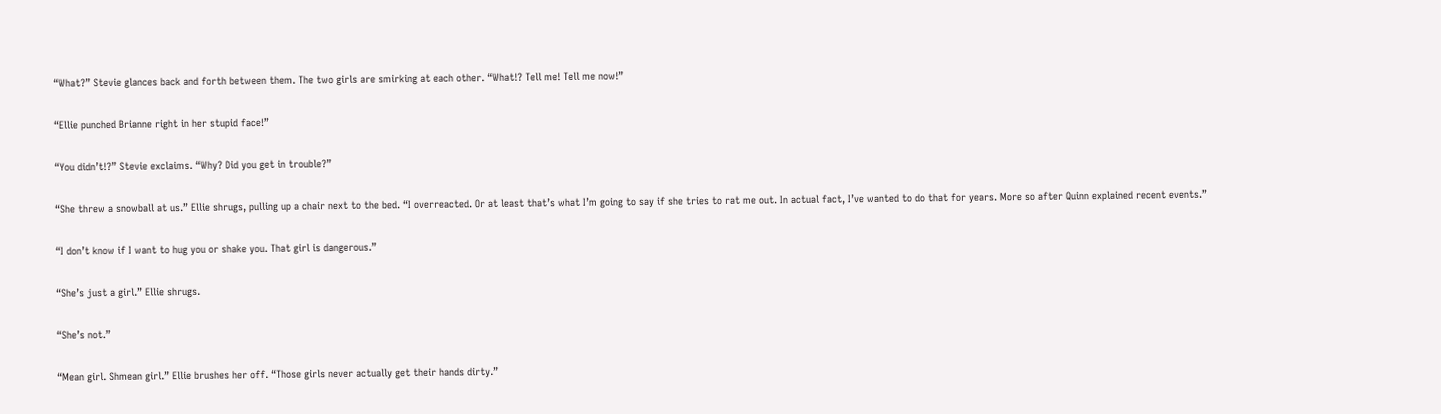“What?” Stevie glances back and forth between them. The two girls are smirking at each other. “What!? Tell me! Tell me now!”

“Ellie punched Brianne right in her stupid face!”

“You didn’t!?” Stevie exclaims. “Why? Did you get in trouble?”

“She threw a snowball at us.” Ellie shrugs, pulling up a chair next to the bed. “I overreacted. Or at least that’s what I’m going to say if she tries to rat me out. In actual fact, I’ve wanted to do that for years. More so after Quinn explained recent events.”

“I don’t know if I want to hug you or shake you. That girl is dangerous.”

“She’s just a girl.” Ellie shrugs.

“She’s not.”

“Mean girl. Shmean girl.” Ellie brushes her off. “Those girls never actually get their hands dirty.”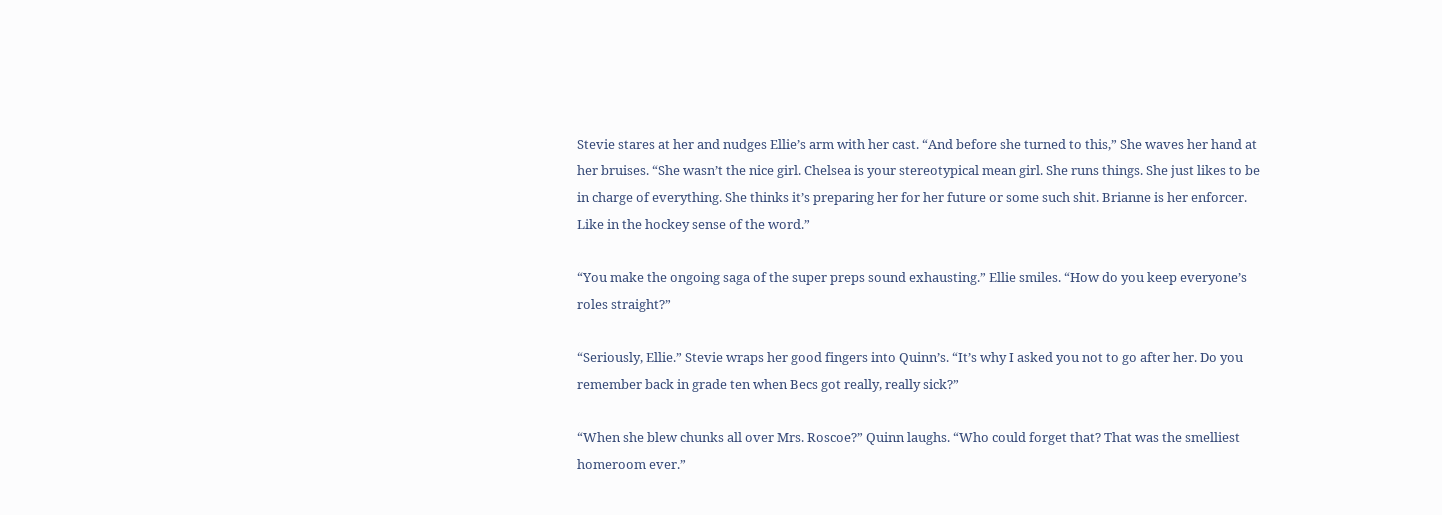Stevie stares at her and nudges Ellie’s arm with her cast. “And before she turned to this,” She waves her hand at her bruises. “She wasn’t the nice girl. Chelsea is your stereotypical mean girl. She runs things. She just likes to be in charge of everything. She thinks it’s preparing her for her future or some such shit. Brianne is her enforcer. Like in the hockey sense of the word.”

“You make the ongoing saga of the super preps sound exhausting.” Ellie smiles. “How do you keep everyone’s roles straight?”

“Seriously, Ellie.” Stevie wraps her good fingers into Quinn’s. “It’s why I asked you not to go after her. Do you remember back in grade ten when Becs got really, really sick?”

“When she blew chunks all over Mrs. Roscoe?” Quinn laughs. “Who could forget that? That was the smelliest homeroom ever.”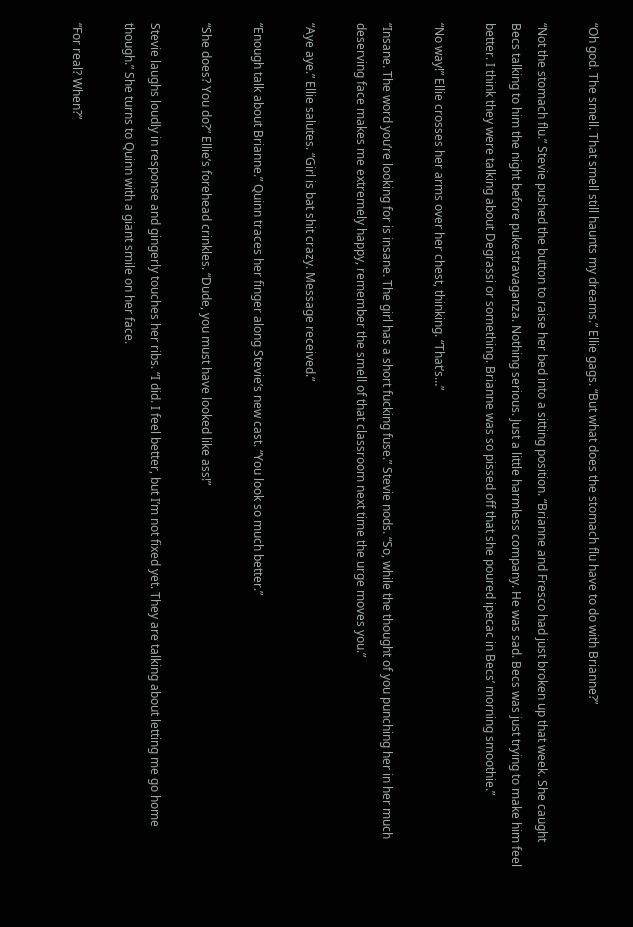“Oh god. The smell. That smell still haunts my dreams.” Ellie gags. “But what does the stomach flu have to do with Brianne?”

“Not the stomach flu.” Stevie pushed the button to raise her bed into a sitting position. “Brianne and Fresco had just broken up that week. She caught Becs talking to him the night before pukestravaganza. Nothing serious. Just a little harmless company. He was sad. Becs was just trying to make him feel better. I think they were talking about Degrassi or something. Brianne was so pissed off that she poured ipecac in Becs’ morning smoothie.”

“No way!” Ellie crosses her arms over her chest, thinking. “That’s…”

“Insane. The word you’re looking for is insane. The girl has a short fucking fuse.” Stevie nods. “So, while the thought of you punching her in her much deserving face makes me extremely happy, remember the smell of that classroom next time the urge moves you.”

“Aye aye.” Ellie salutes. “Girl is bat shit crazy. Message received.”

“Enough talk about Brianne.” Quinn traces her finger along Stevie’s new cast. “You look so much better.”

“She does? You do?” Ellie’s forehead crinkles. “Dude, you must have looked like ass!”

Stevie laughs loudly in response and gingerly touches her ribs. “I did. I feel better, but I’m not fixed yet. They are talking about letting me go home though.” She turns to Quinn with a giant smile on her face.

“For real? When?”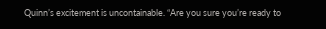Quinn’s excitement is uncontainable. “Are you sure you’re ready to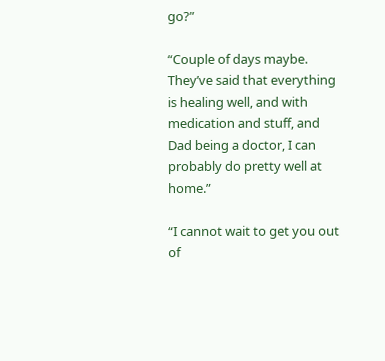go?”

“Couple of days maybe. They’ve said that everything is healing well, and with medication and stuff, and Dad being a doctor, I can probably do pretty well at home.”

“I cannot wait to get you out of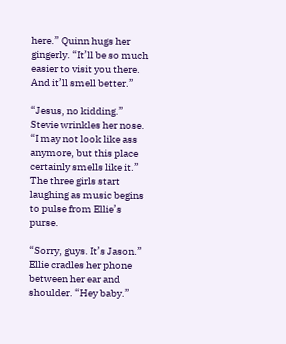here.” Quinn hugs her gingerly. “It’ll be so much easier to visit you there. And it’ll smell better.”

“Jesus, no kidding.” Stevie wrinkles her nose. “I may not look like ass anymore, but this place certainly smells like it.” The three girls start laughing as music begins to pulse from Ellie’s purse.

“Sorry, guys. It’s Jason.”  Ellie cradles her phone between her ear and shoulder. “Hey baby.”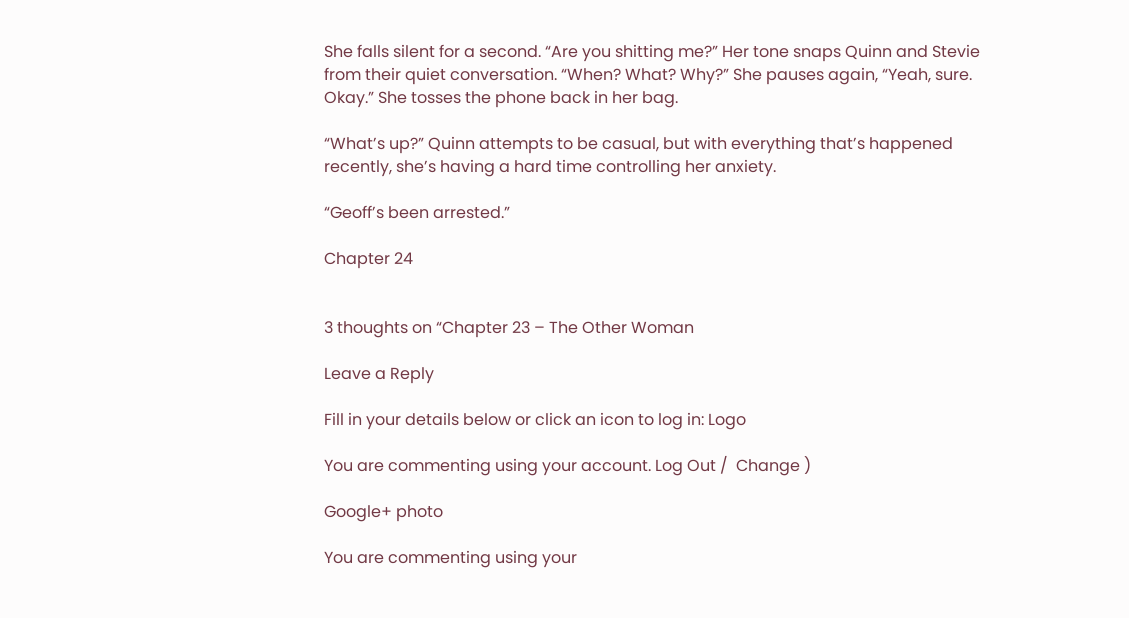She falls silent for a second. “Are you shitting me?” Her tone snaps Quinn and Stevie from their quiet conversation. “When? What? Why?” She pauses again, “Yeah, sure. Okay.” She tosses the phone back in her bag.

“What’s up?” Quinn attempts to be casual, but with everything that’s happened recently, she’s having a hard time controlling her anxiety.

“Geoff’s been arrested.”

Chapter 24


3 thoughts on “Chapter 23 – The Other Woman

Leave a Reply

Fill in your details below or click an icon to log in: Logo

You are commenting using your account. Log Out /  Change )

Google+ photo

You are commenting using your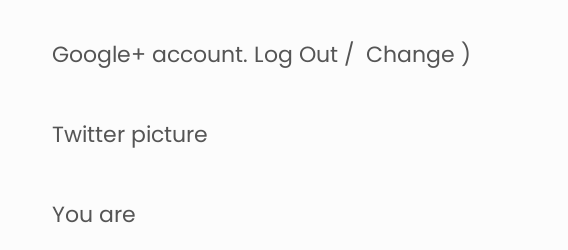Google+ account. Log Out /  Change )

Twitter picture

You are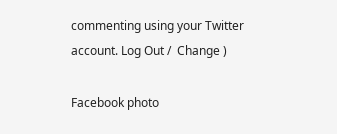commenting using your Twitter account. Log Out /  Change )

Facebook photo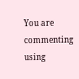You are commenting using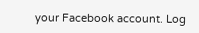your Facebook account. Log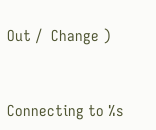Out /  Change )


Connecting to %s